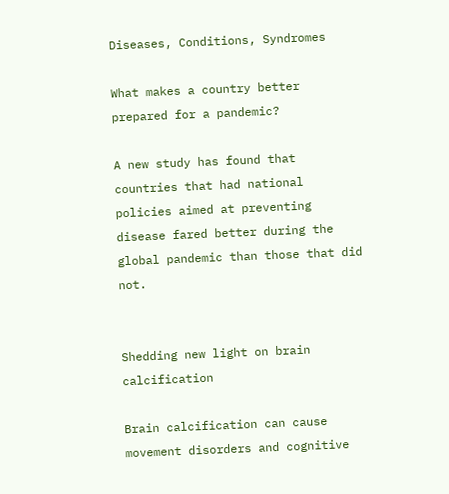Diseases, Conditions, Syndromes

What makes a country better prepared for a pandemic?

A new study has found that countries that had national policies aimed at preventing disease fared better during the global pandemic than those that did not.


Shedding new light on brain calcification

Brain calcification can cause movement disorders and cognitive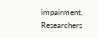impairment. Researchers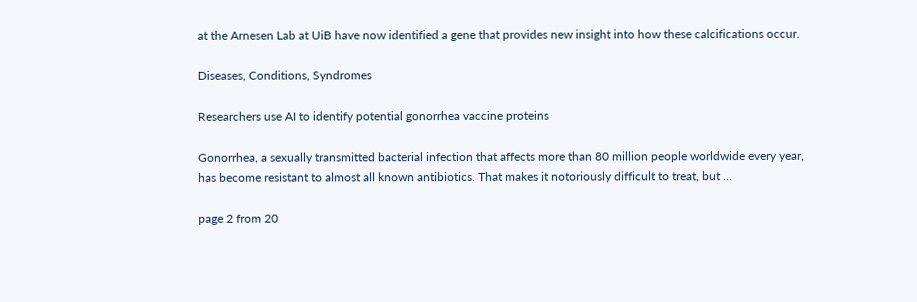at the Arnesen Lab at UiB have now identified a gene that provides new insight into how these calcifications occur.

Diseases, Conditions, Syndromes

Researchers use AI to identify potential gonorrhea vaccine proteins

Gonorrhea, a sexually transmitted bacterial infection that affects more than 80 million people worldwide every year, has become resistant to almost all known antibiotics. That makes it notoriously difficult to treat, but ...

page 2 from 20